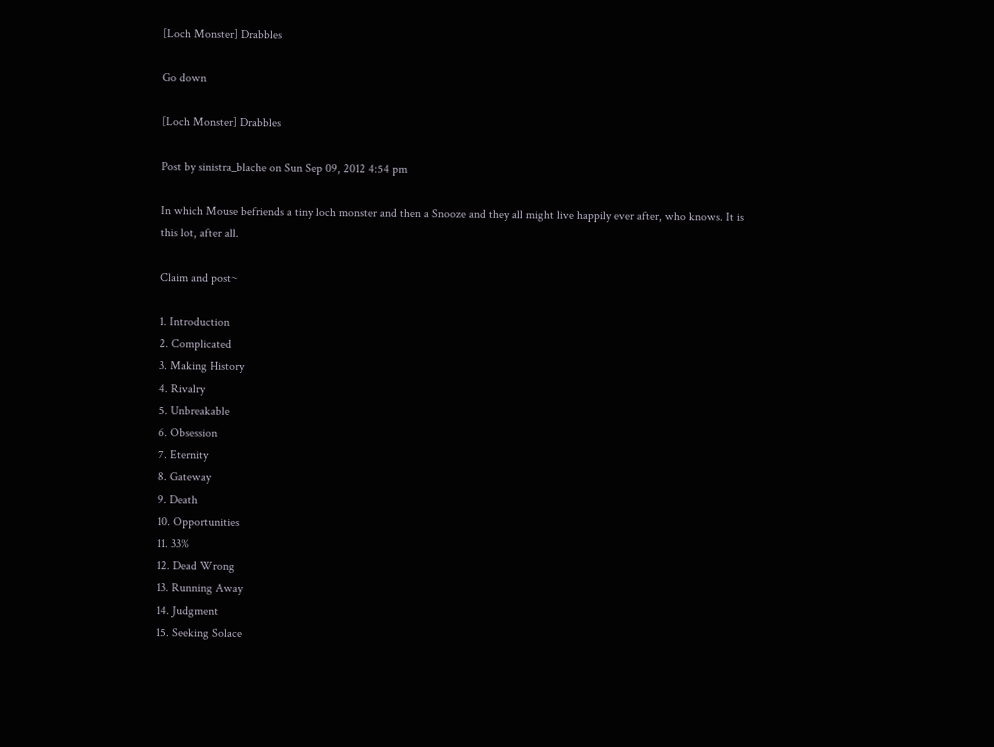[Loch Monster] Drabbles

Go down

[Loch Monster] Drabbles

Post by sinistra_blache on Sun Sep 09, 2012 4:54 pm

In which Mouse befriends a tiny loch monster and then a Snooze and they all might live happily ever after, who knows. It is this lot, after all.

Claim and post~

1. Introduction
2. Complicated
3. Making History
4. Rivalry
5. Unbreakable
6. Obsession
7. Eternity
8. Gateway
9. Death
10. Opportunities
11. 33%
12. Dead Wrong
13. Running Away
14. Judgment
15. Seeking Solace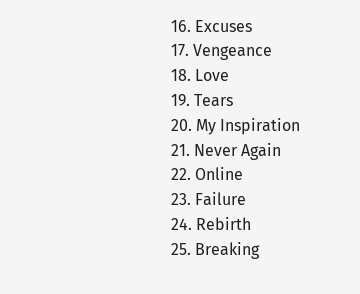16. Excuses
17. Vengeance
18. Love
19. Tears
20. My Inspiration
21. Never Again
22. Online
23. Failure
24. Rebirth
25. Breaking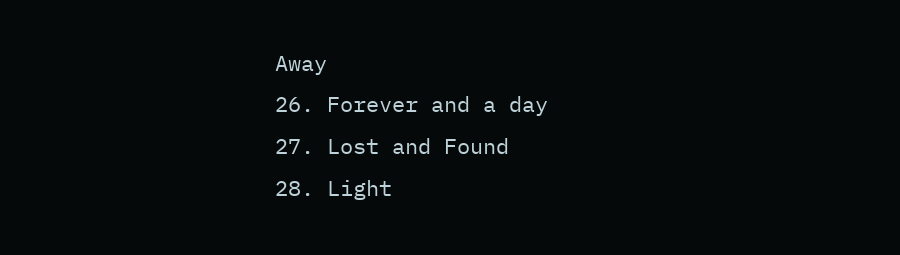Away
26. Forever and a day
27. Lost and Found
28. Light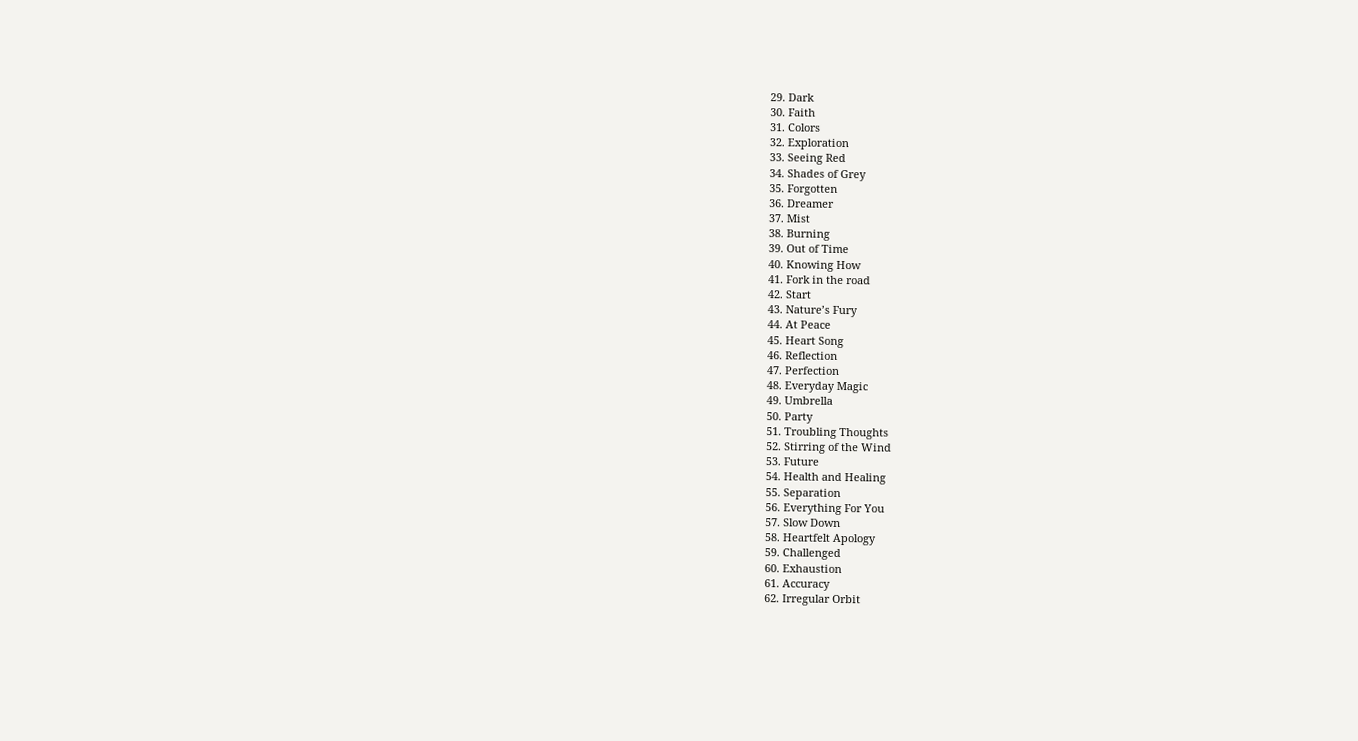29. Dark
30. Faith
31. Colors
32. Exploration
33. Seeing Red
34. Shades of Grey
35. Forgotten
36. Dreamer
37. Mist
38. Burning
39. Out of Time
40. Knowing How
41. Fork in the road
42. Start
43. Nature’s Fury
44. At Peace
45. Heart Song
46. Reflection
47. Perfection
48. Everyday Magic
49. Umbrella
50. Party
51. Troubling Thoughts
52. Stirring of the Wind
53. Future
54. Health and Healing
55. Separation
56. Everything For You
57. Slow Down
58. Heartfelt Apology
59. Challenged
60. Exhaustion
61. Accuracy
62. Irregular Orbit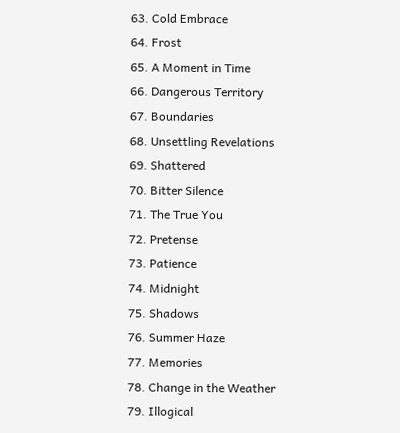63. Cold Embrace
64. Frost
65. A Moment in Time
66. Dangerous Territory
67. Boundaries
68. Unsettling Revelations
69. Shattered
70. Bitter Silence
71. The True You
72. Pretense
73. Patience
74. Midnight
75. Shadows
76. Summer Haze
77. Memories
78. Change in the Weather
79. Illogical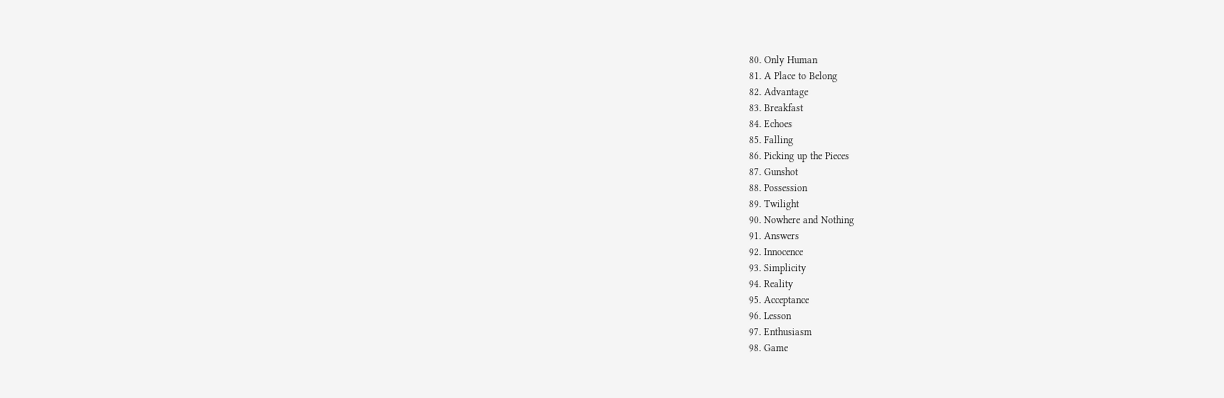80. Only Human
81. A Place to Belong
82. Advantage
83. Breakfast
84. Echoes
85. Falling
86. Picking up the Pieces
87. Gunshot
88. Possession
89. Twilight
90. Nowhere and Nothing
91. Answers
92. Innocence
93. Simplicity
94. Reality
95. Acceptance
96. Lesson
97. Enthusiasm
98. Game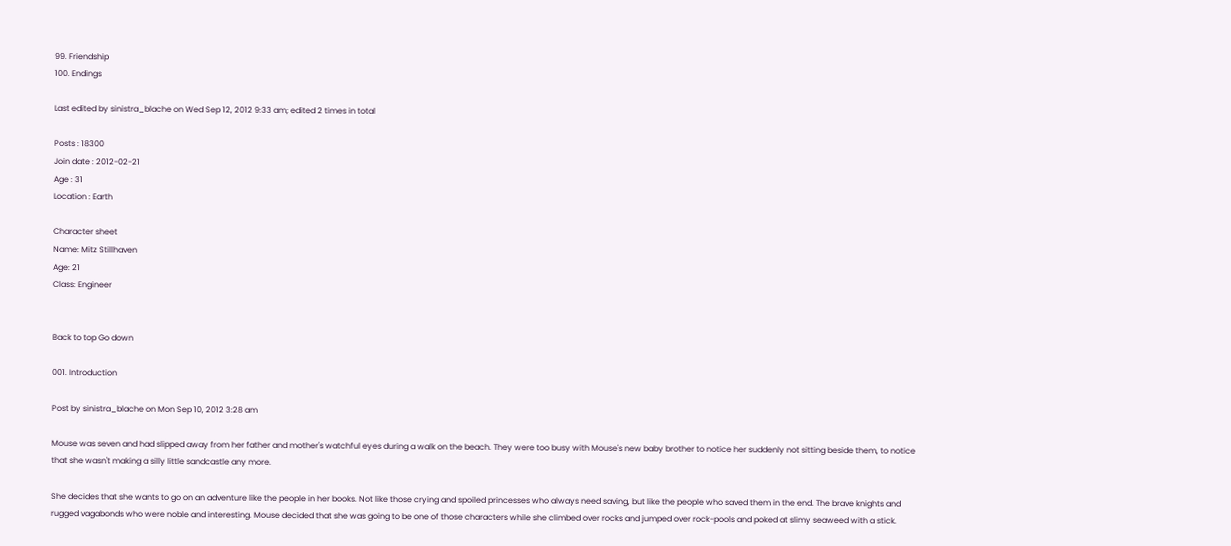99. Friendship
100. Endings

Last edited by sinistra_blache on Wed Sep 12, 2012 9:33 am; edited 2 times in total

Posts : 18300
Join date : 2012-02-21
Age : 31
Location : Earth

Character sheet
Name: Mitz Stillhaven
Age: 21
Class: Engineer


Back to top Go down

001. Introduction

Post by sinistra_blache on Mon Sep 10, 2012 3:28 am

Mouse was seven and had slipped away from her father and mother's watchful eyes during a walk on the beach. They were too busy with Mouse's new baby brother to notice her suddenly not sitting beside them, to notice that she wasn't making a silly little sandcastle any more.

She decides that she wants to go on an adventure like the people in her books. Not like those crying and spoiled princesses who always need saving, but like the people who saved them in the end. The brave knights and rugged vagabonds who were noble and interesting. Mouse decided that she was going to be one of those characters while she climbed over rocks and jumped over rock-pools and poked at slimy seaweed with a stick.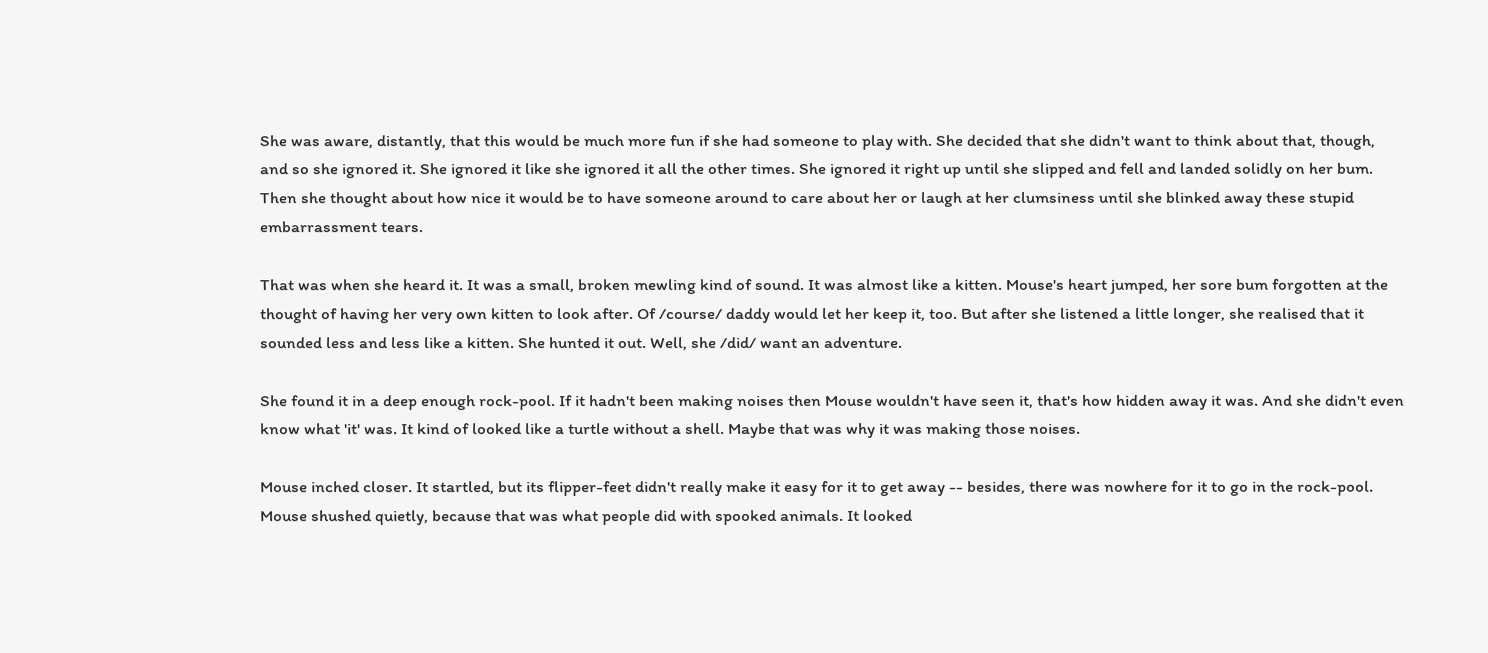She was aware, distantly, that this would be much more fun if she had someone to play with. She decided that she didn't want to think about that, though, and so she ignored it. She ignored it like she ignored it all the other times. She ignored it right up until she slipped and fell and landed solidly on her bum. Then she thought about how nice it would be to have someone around to care about her or laugh at her clumsiness until she blinked away these stupid embarrassment tears.

That was when she heard it. It was a small, broken mewling kind of sound. It was almost like a kitten. Mouse's heart jumped, her sore bum forgotten at the thought of having her very own kitten to look after. Of /course/ daddy would let her keep it, too. But after she listened a little longer, she realised that it sounded less and less like a kitten. She hunted it out. Well, she /did/ want an adventure.

She found it in a deep enough rock-pool. If it hadn't been making noises then Mouse wouldn't have seen it, that's how hidden away it was. And she didn't even know what 'it' was. It kind of looked like a turtle without a shell. Maybe that was why it was making those noises.

Mouse inched closer. It startled, but its flipper-feet didn't really make it easy for it to get away -- besides, there was nowhere for it to go in the rock-pool. Mouse shushed quietly, because that was what people did with spooked animals. It looked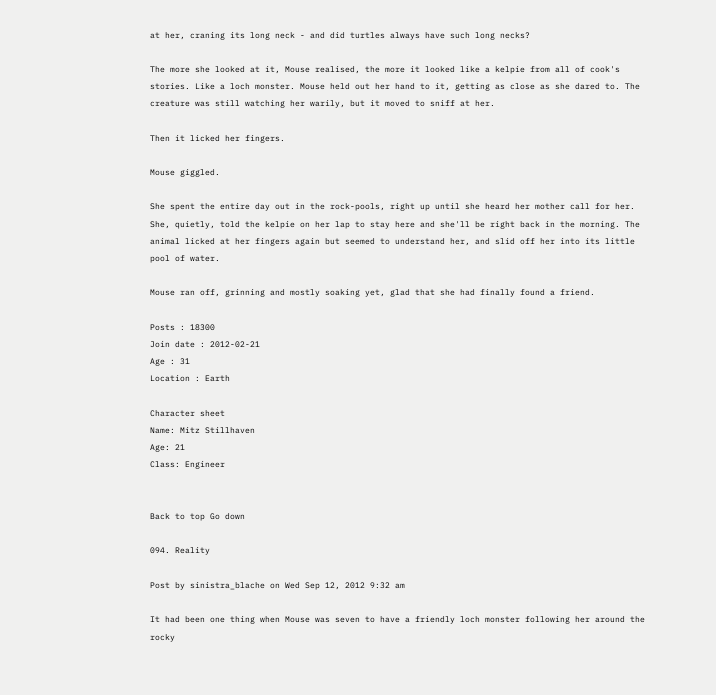at her, craning its long neck - and did turtles always have such long necks?

The more she looked at it, Mouse realised, the more it looked like a kelpie from all of cook's stories. Like a loch monster. Mouse held out her hand to it, getting as close as she dared to. The creature was still watching her warily, but it moved to sniff at her.

Then it licked her fingers.

Mouse giggled.

She spent the entire day out in the rock-pools, right up until she heard her mother call for her. She, quietly, told the kelpie on her lap to stay here and she'll be right back in the morning. The animal licked at her fingers again but seemed to understand her, and slid off her into its little pool of water.

Mouse ran off, grinning and mostly soaking yet, glad that she had finally found a friend.

Posts : 18300
Join date : 2012-02-21
Age : 31
Location : Earth

Character sheet
Name: Mitz Stillhaven
Age: 21
Class: Engineer


Back to top Go down

094. Reality

Post by sinistra_blache on Wed Sep 12, 2012 9:32 am

It had been one thing when Mouse was seven to have a friendly loch monster following her around the rocky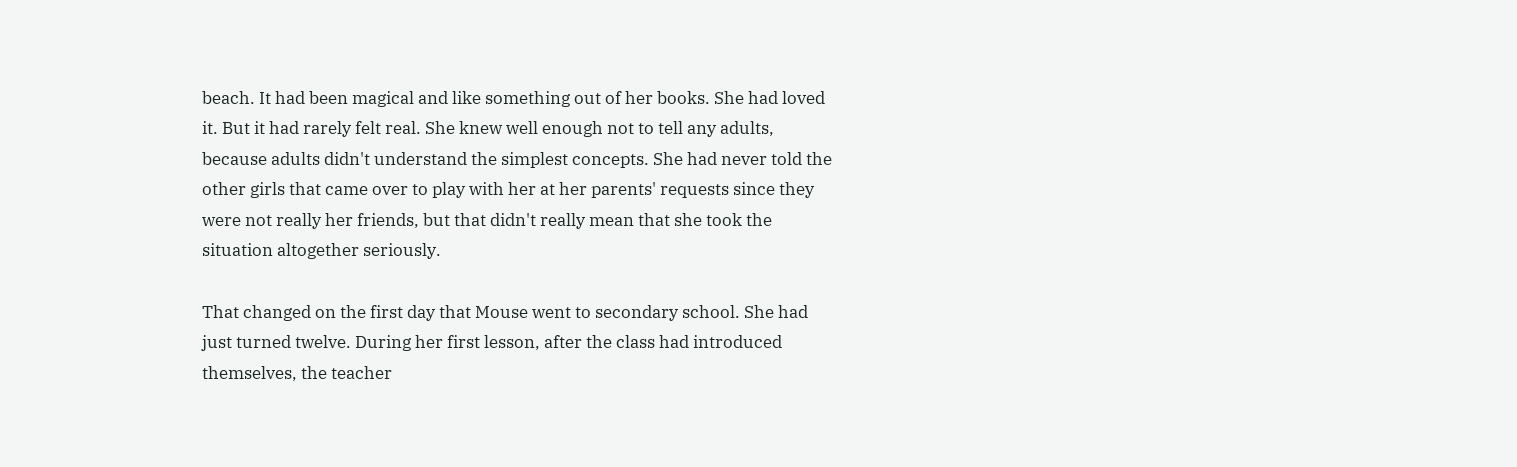beach. It had been magical and like something out of her books. She had loved it. But it had rarely felt real. She knew well enough not to tell any adults, because adults didn't understand the simplest concepts. She had never told the other girls that came over to play with her at her parents' requests since they were not really her friends, but that didn't really mean that she took the situation altogether seriously.

That changed on the first day that Mouse went to secondary school. She had just turned twelve. During her first lesson, after the class had introduced themselves, the teacher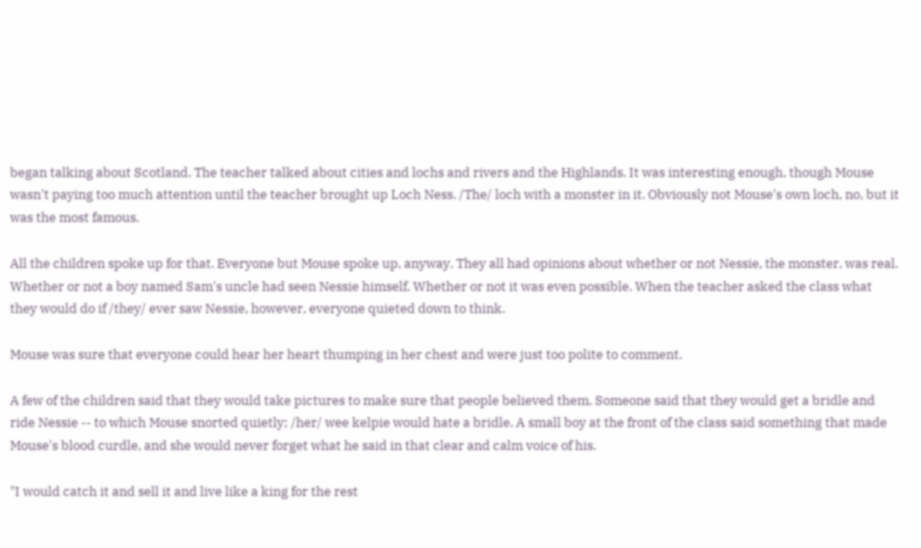began talking about Scotland. The teacher talked about cities and lochs and rivers and the Highlands. It was interesting enough, though Mouse wasn't paying too much attention until the teacher brought up Loch Ness. /The/ loch with a monster in it. Obviously not Mouse's own loch, no, but it was the most famous.

All the children spoke up for that. Everyone but Mouse spoke up, anyway. They all had opinions about whether or not Nessie, the monster, was real. Whether or not a boy named Sam's uncle had seen Nessie himself. Whether or not it was even possible. When the teacher asked the class what they would do if /they/ ever saw Nessie, however, everyone quieted down to think.

Mouse was sure that everyone could hear her heart thumping in her chest and were just too polite to comment.

A few of the children said that they would take pictures to make sure that people believed them. Someone said that they would get a bridle and ride Nessie -- to which Mouse snorted quietly; /her/ wee kelpie would hate a bridle. A small boy at the front of the class said something that made Mouse's blood curdle, and she would never forget what he said in that clear and calm voice of his.

"I would catch it and sell it and live like a king for the rest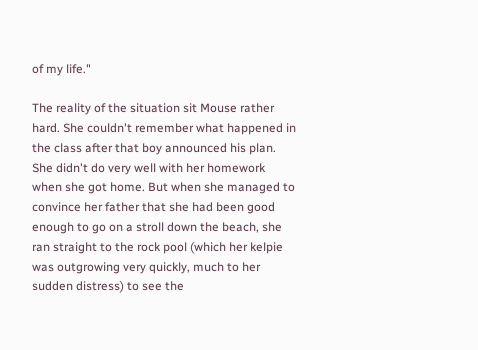of my life."

The reality of the situation sit Mouse rather hard. She couldn't remember what happened in the class after that boy announced his plan. She didn't do very well with her homework when she got home. But when she managed to convince her father that she had been good enough to go on a stroll down the beach, she ran straight to the rock pool (which her kelpie was outgrowing very quickly, much to her sudden distress) to see the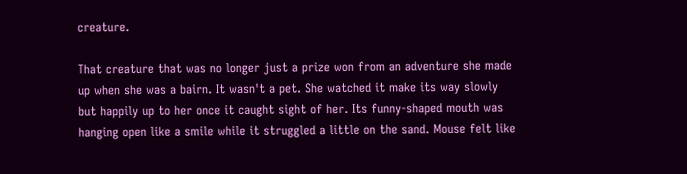creature.

That creature that was no longer just a prize won from an adventure she made up when she was a bairn. It wasn't a pet. She watched it make its way slowly but happily up to her once it caught sight of her. Its funny-shaped mouth was hanging open like a smile while it struggled a little on the sand. Mouse felt like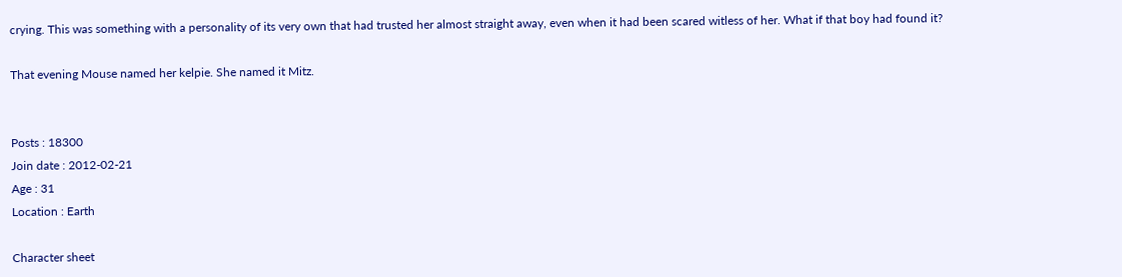crying. This was something with a personality of its very own that had trusted her almost straight away, even when it had been scared witless of her. What if that boy had found it?

That evening Mouse named her kelpie. She named it Mitz.


Posts : 18300
Join date : 2012-02-21
Age : 31
Location : Earth

Character sheet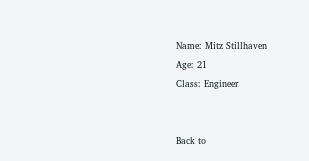Name: Mitz Stillhaven
Age: 21
Class: Engineer


Back to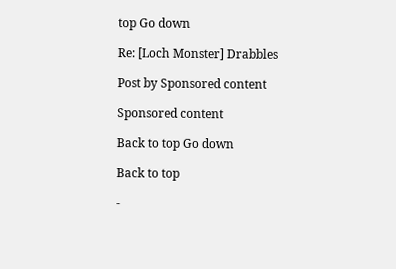top Go down

Re: [Loch Monster] Drabbles

Post by Sponsored content

Sponsored content

Back to top Go down

Back to top

-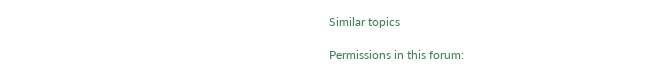Similar topics

Permissions in this forum: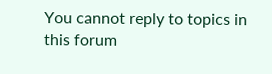You cannot reply to topics in this forum